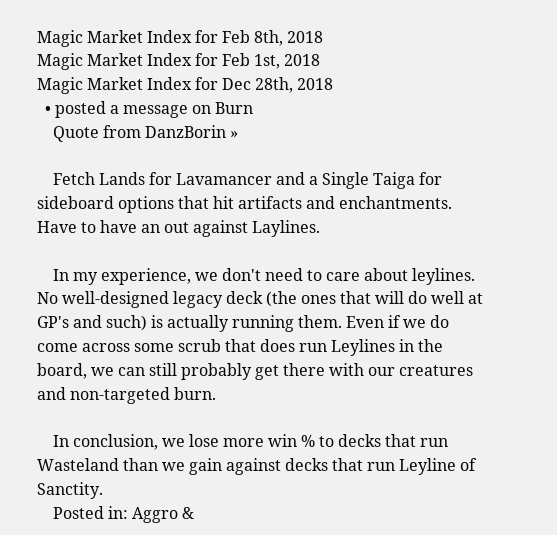Magic Market Index for Feb 8th, 2018
Magic Market Index for Feb 1st, 2018
Magic Market Index for Dec 28th, 2018
  • posted a message on Burn
    Quote from DanzBorin »

    Fetch Lands for Lavamancer and a Single Taiga for sideboard options that hit artifacts and enchantments. Have to have an out against Laylines.

    In my experience, we don't need to care about leylines. No well-designed legacy deck (the ones that will do well at GP's and such) is actually running them. Even if we do come across some scrub that does run Leylines in the board, we can still probably get there with our creatures and non-targeted burn.

    In conclusion, we lose more win % to decks that run Wasteland than we gain against decks that run Leyline of Sanctity.
    Posted in: Aggro &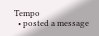Tempo
  • posted a message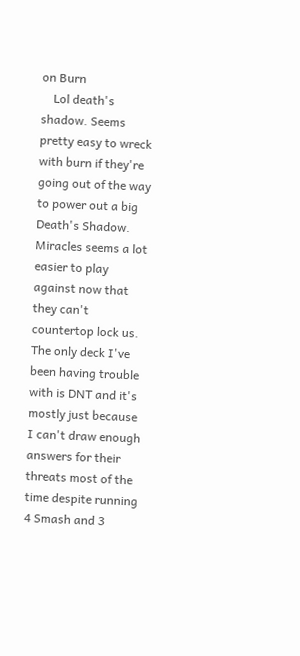on Burn
    Lol death's shadow. Seems pretty easy to wreck with burn if they're going out of the way to power out a big Death's Shadow. Miracles seems a lot easier to play against now that they can't countertop lock us. The only deck I've been having trouble with is DNT and it's mostly just because I can't draw enough answers for their threats most of the time despite running 4 Smash and 3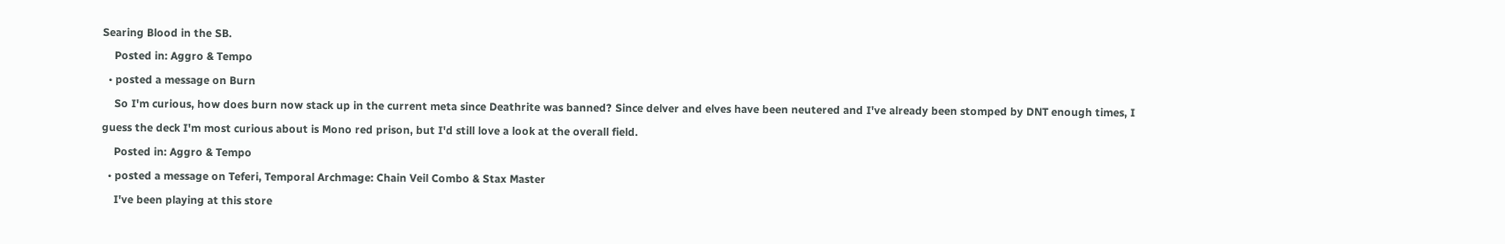Searing Blood in the SB.
    Posted in: Aggro & Tempo
  • posted a message on Burn
    So I'm curious, how does burn now stack up in the current meta since Deathrite was banned? Since delver and elves have been neutered and I've already been stomped by DNT enough times, I guess the deck I'm most curious about is Mono red prison, but I'd still love a look at the overall field.
    Posted in: Aggro & Tempo
  • posted a message on Teferi, Temporal Archmage: Chain Veil Combo & Stax Master
    I've been playing at this store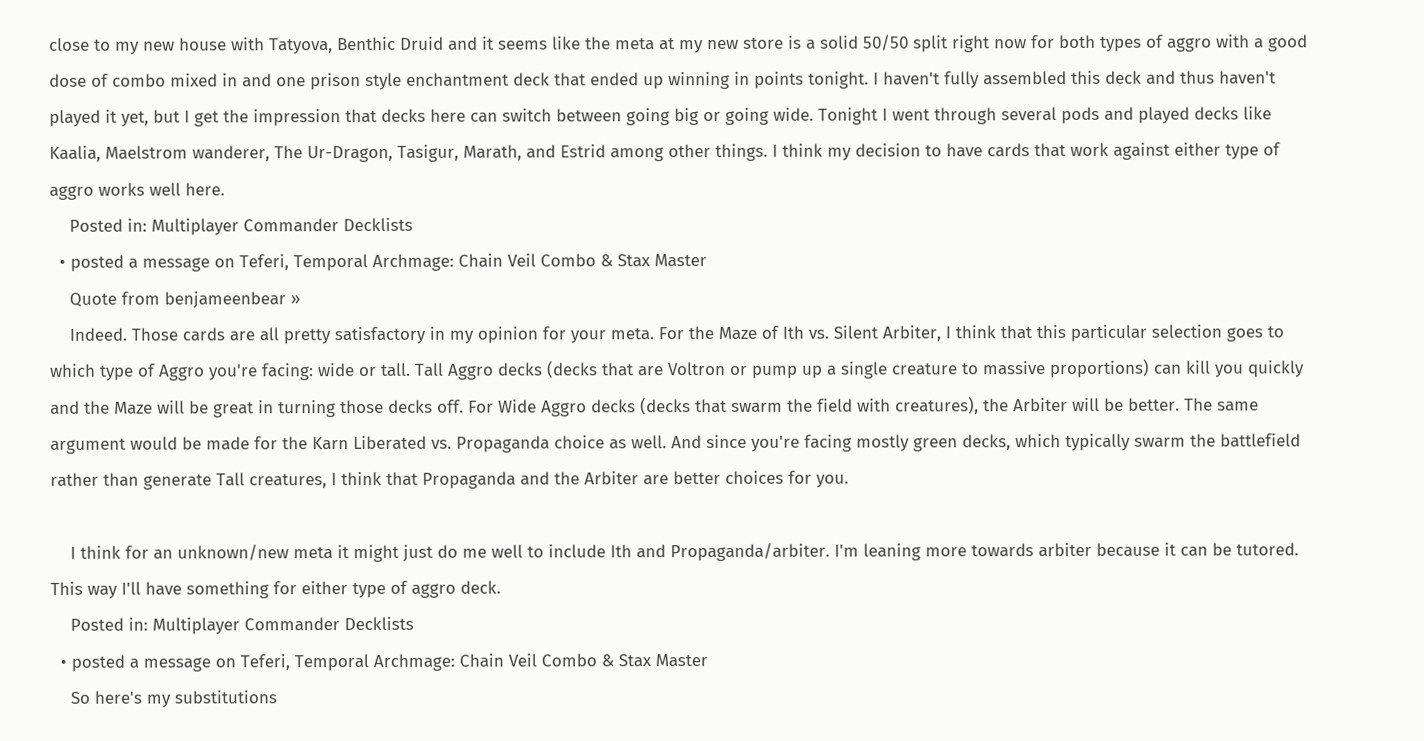close to my new house with Tatyova, Benthic Druid and it seems like the meta at my new store is a solid 50/50 split right now for both types of aggro with a good dose of combo mixed in and one prison style enchantment deck that ended up winning in points tonight. I haven't fully assembled this deck and thus haven't played it yet, but I get the impression that decks here can switch between going big or going wide. Tonight I went through several pods and played decks like Kaalia, Maelstrom wanderer, The Ur-Dragon, Tasigur, Marath, and Estrid among other things. I think my decision to have cards that work against either type of aggro works well here.
    Posted in: Multiplayer Commander Decklists
  • posted a message on Teferi, Temporal Archmage: Chain Veil Combo & Stax Master
    Quote from benjameenbear »
    Indeed. Those cards are all pretty satisfactory in my opinion for your meta. For the Maze of Ith vs. Silent Arbiter, I think that this particular selection goes to which type of Aggro you're facing: wide or tall. Tall Aggro decks (decks that are Voltron or pump up a single creature to massive proportions) can kill you quickly and the Maze will be great in turning those decks off. For Wide Aggro decks (decks that swarm the field with creatures), the Arbiter will be better. The same argument would be made for the Karn Liberated vs. Propaganda choice as well. And since you're facing mostly green decks, which typically swarm the battlefield rather than generate Tall creatures, I think that Propaganda and the Arbiter are better choices for you.

    I think for an unknown/new meta it might just do me well to include Ith and Propaganda/arbiter. I'm leaning more towards arbiter because it can be tutored. This way I'll have something for either type of aggro deck.
    Posted in: Multiplayer Commander Decklists
  • posted a message on Teferi, Temporal Archmage: Chain Veil Combo & Stax Master
    So here's my substitutions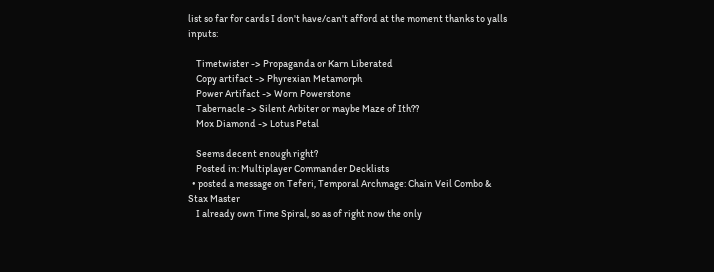list so far for cards I don't have/can't afford at the moment thanks to yalls inputs:

    Timetwister -> Propaganda or Karn Liberated
    Copy artifact -> Phyrexian Metamorph
    Power Artifact -> Worn Powerstone
    Tabernacle -> Silent Arbiter or maybe Maze of Ith??
    Mox Diamond -> Lotus Petal

    Seems decent enough right?
    Posted in: Multiplayer Commander Decklists
  • posted a message on Teferi, Temporal Archmage: Chain Veil Combo & Stax Master
    I already own Time Spiral, so as of right now the only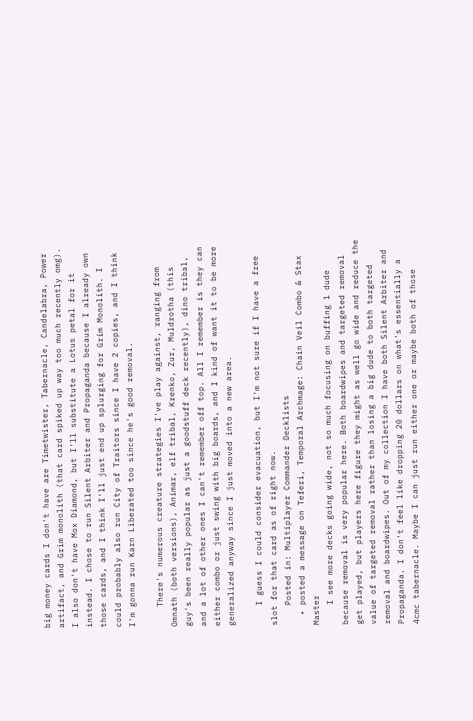big money cards I don't have are Timetwister, Tabernacle, Candelabra, Power artifact, and Grim monolith (that card spiked up way too much recently omg). I also don't have Mox Diamond, but I'll substitute a Lotus petal for it instead. I chose to run Silent Arbiter and Propaganda because I already own those cards, and I think I'll just end up splurging for Grim Monolith. I could probably also run City of Traitors since I have 2 copies, and I think I'm gonna run Karn Liberated too since he's good removal.

    There's numerous creature strategies I've play against, ranging from Omnath (both versions), Animar, elf tribal, Krenko, Zur, Muldrotha (this guy's been really popular as just a goodstuff deck recently), dino tribal, and a lot of other ones I can't remember off top. All I remember is they can either combo or just swing with big boards, and I kind of want it to be more generalized anyway since I just moved into a new area.

    I guess I could consider evacuation, but I'm not sure if I have a free slot for that card as of right now.
    Posted in: Multiplayer Commander Decklists
  • posted a message on Teferi, Temporal Archmage: Chain Veil Combo & Stax Master
    I see more decks going wide, not so much focusing on buffing 1 dude because removal is very popular here. Both boardwipes and targeted removal get played, but players here figure they might as well go wide and reduce the value of targeted removal rather than losing a big dude to both targeted removal and boardwipes. Out of my collection I have both Silent Arbiter and Propaganda. I don't feel like dropping 20 dollars on what's essentially a 4cmc tabernacle. Maybe I can just run either one or maybe both of those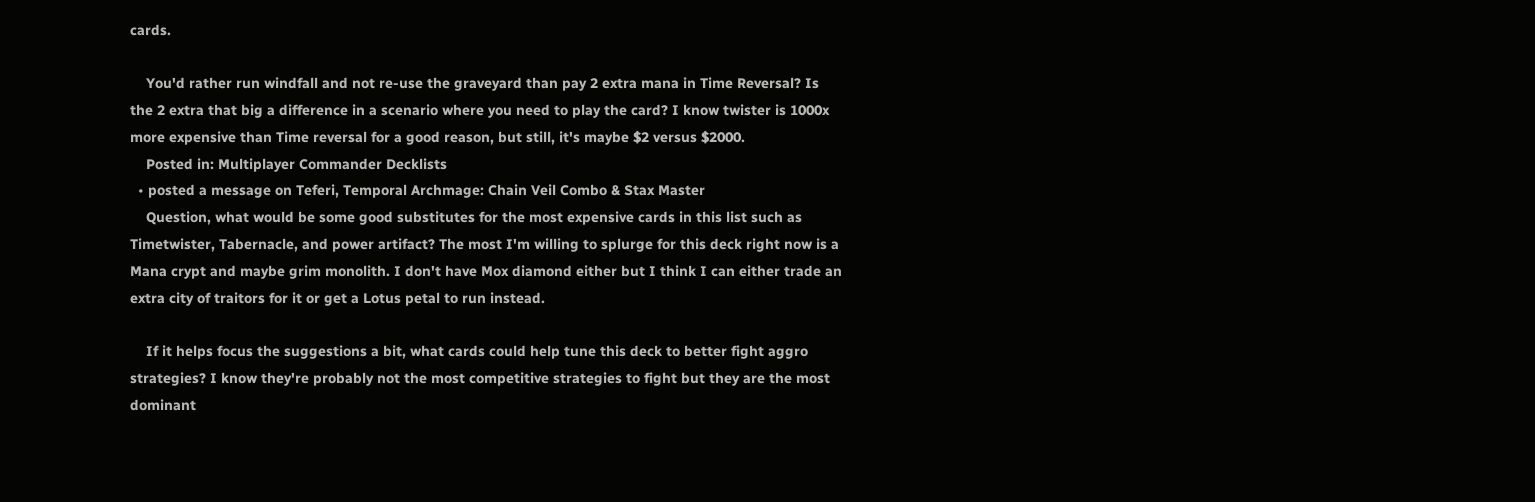cards.

    You'd rather run windfall and not re-use the graveyard than pay 2 extra mana in Time Reversal? Is the 2 extra that big a difference in a scenario where you need to play the card? I know twister is 1000x more expensive than Time reversal for a good reason, but still, it's maybe $2 versus $2000.
    Posted in: Multiplayer Commander Decklists
  • posted a message on Teferi, Temporal Archmage: Chain Veil Combo & Stax Master
    Question, what would be some good substitutes for the most expensive cards in this list such as Timetwister, Tabernacle, and power artifact? The most I'm willing to splurge for this deck right now is a Mana crypt and maybe grim monolith. I don't have Mox diamond either but I think I can either trade an extra city of traitors for it or get a Lotus petal to run instead.

    If it helps focus the suggestions a bit, what cards could help tune this deck to better fight aggro strategies? I know they're probably not the most competitive strategies to fight but they are the most dominant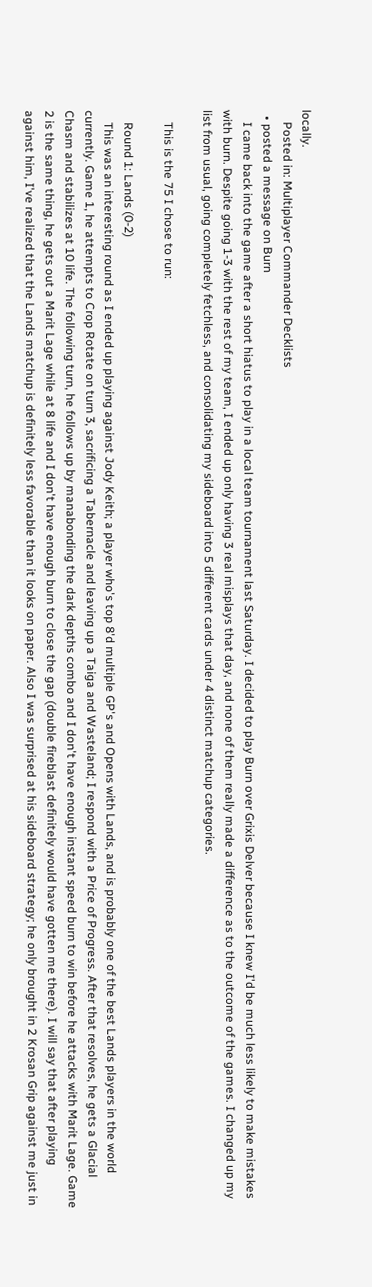locally.
    Posted in: Multiplayer Commander Decklists
  • posted a message on Burn
    I came back into the game after a short hiatus to play in a local team tournament last Saturday. I decided to play Burn over Grixis Delver because I knew I'd be much less likely to make mistakes with burn. Despite going 1-3 with the rest of my team, I ended up only having 3 real misplays that day, and none of them really made a difference as to the outcome of the games. I changed up my list from usual, going completely fetchless, and consolidating my sideboard into 5 different cards under 4 distinct matchup categories.

    This is the 75 I chose to run:

    Round 1: Lands (0-2)
    This was an interesting round as I ended up playing against Jody Keith; a player who's top 8'd multiple GP's and Opens with Lands, and is probably one of the best Lands players in the world currently. Game 1, he attempts to Crop Rotate on turn 3, sacrificing a Tabernacle and leaving up a Taiga and Wasteland; I respond with a Price of Progress. After that resolves, he gets a Glacial Chasm and stabilizes at 10 life. The following turn, he follows up by manabonding the dark depths combo and I don't have enough instant speed burn to win before he attacks with Marit Lage. Game 2 is the same thing, he gets out a Marit Lage while at 8 life and I don't have enough burn to close the gap (double fireblast definitely would have gotten me there). I will say that after playing against him, I've realized that the Lands matchup is definitely less favorable than it looks on paper. Also I was surprised at his sideboard strategy; he only brought in 2 Krosan Grip against me just in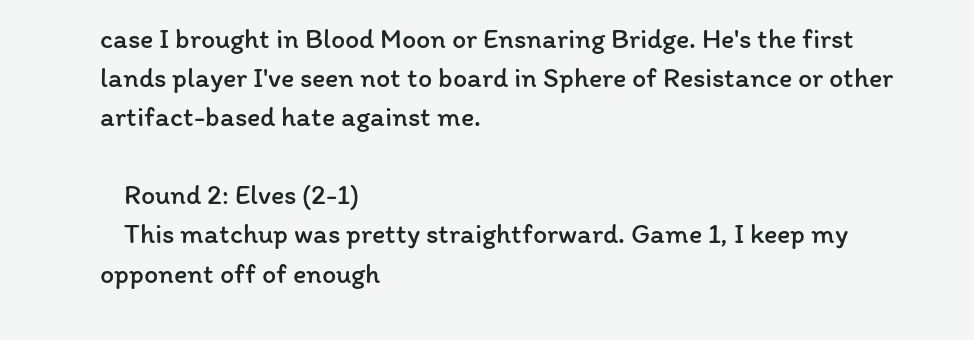case I brought in Blood Moon or Ensnaring Bridge. He's the first lands player I've seen not to board in Sphere of Resistance or other artifact-based hate against me.

    Round 2: Elves (2-1)
    This matchup was pretty straightforward. Game 1, I keep my opponent off of enough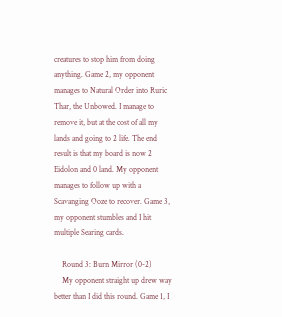creatures to stop him from doing anything. Game 2, my opponent manages to Natural Order into Ruric Thar, the Unbowed. I manage to remove it, but at the cost of all my lands and going to 2 life. The end result is that my board is now 2 Eidolon and 0 land. My opponent manages to follow up with a Scavanging Ooze to recover. Game 3, my opponent stumbles and I hit multiple Searing cards.

    Round 3: Burn Mirror (0-2)
    My opponent straight up drew way better than I did this round. Game 1, I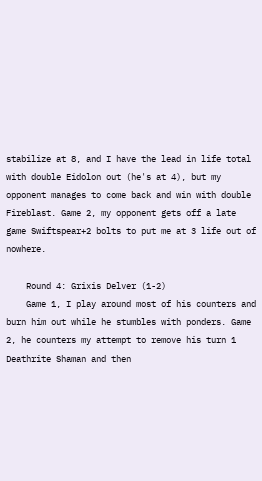stabilize at 8, and I have the lead in life total with double Eidolon out (he's at 4), but my opponent manages to come back and win with double Fireblast. Game 2, my opponent gets off a late game Swiftspear+2 bolts to put me at 3 life out of nowhere.

    Round 4: Grixis Delver (1-2)
    Game 1, I play around most of his counters and burn him out while he stumbles with ponders. Game 2, he counters my attempt to remove his turn 1 Deathrite Shaman and then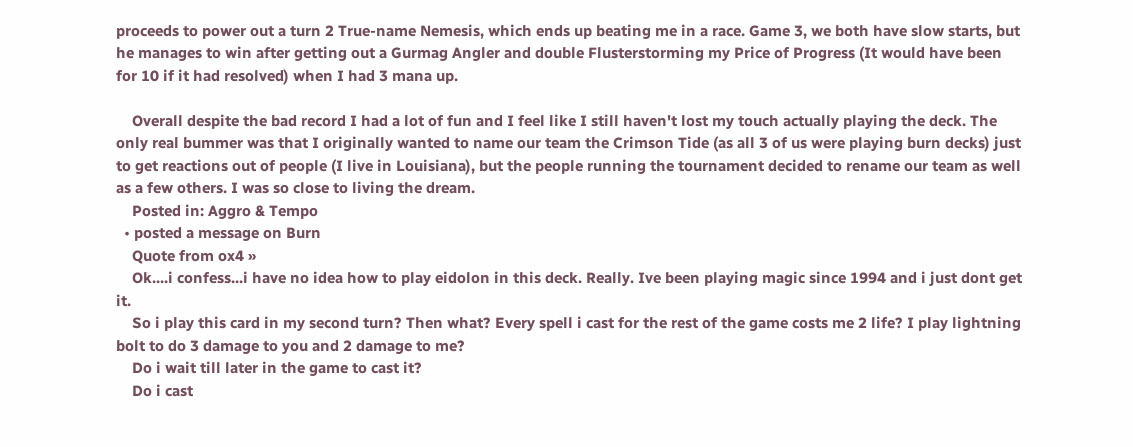proceeds to power out a turn 2 True-name Nemesis, which ends up beating me in a race. Game 3, we both have slow starts, but he manages to win after getting out a Gurmag Angler and double Flusterstorming my Price of Progress (It would have been for 10 if it had resolved) when I had 3 mana up.

    Overall despite the bad record I had a lot of fun and I feel like I still haven't lost my touch actually playing the deck. The only real bummer was that I originally wanted to name our team the Crimson Tide (as all 3 of us were playing burn decks) just to get reactions out of people (I live in Louisiana), but the people running the tournament decided to rename our team as well as a few others. I was so close to living the dream.
    Posted in: Aggro & Tempo
  • posted a message on Burn
    Quote from ox4 »
    Ok....i confess...i have no idea how to play eidolon in this deck. Really. Ive been playing magic since 1994 and i just dont get it.
    So i play this card in my second turn? Then what? Every spell i cast for the rest of the game costs me 2 life? I play lightning bolt to do 3 damage to you and 2 damage to me?
    Do i wait till later in the game to cast it?
    Do i cast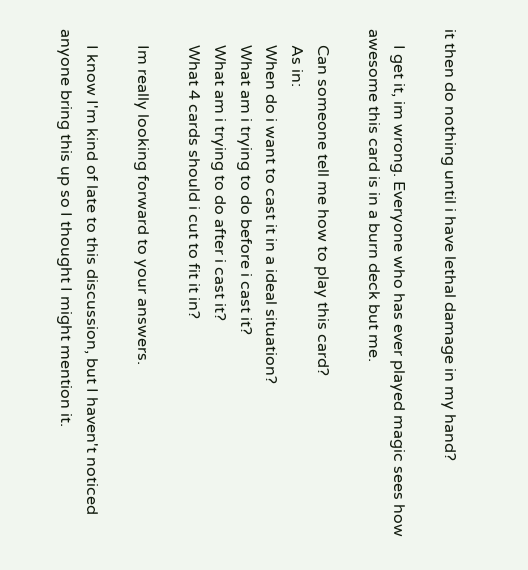it then do nothing until i have lethal damage in my hand?

    I get it, im wrong. Everyone who has ever played magic sees how awesome this card is in a burn deck but me.

    Can someone tell me how to play this card?
    As in:
    When do i want to cast it in a ideal situation?
    What am i trying to do before i cast it?
    What am i trying to do after i cast it?
    What 4 cards should i cut to fit it in?

    Im really looking forward to your answers.

    I know I'm kind of late to this discussion, but I haven't noticed anyone bring this up so I thought I might mention it.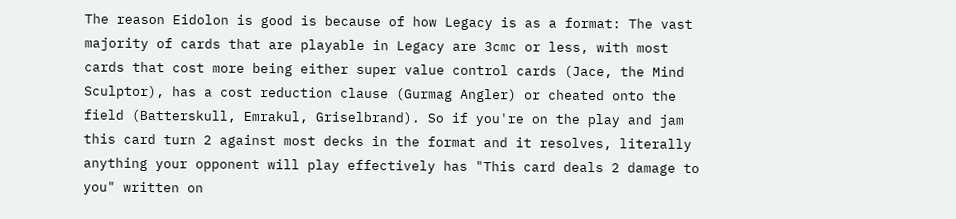The reason Eidolon is good is because of how Legacy is as a format: The vast majority of cards that are playable in Legacy are 3cmc or less, with most cards that cost more being either super value control cards (Jace, the Mind Sculptor), has a cost reduction clause (Gurmag Angler) or cheated onto the field (Batterskull, Emrakul, Griselbrand). So if you're on the play and jam this card turn 2 against most decks in the format and it resolves, literally anything your opponent will play effectively has "This card deals 2 damage to you" written on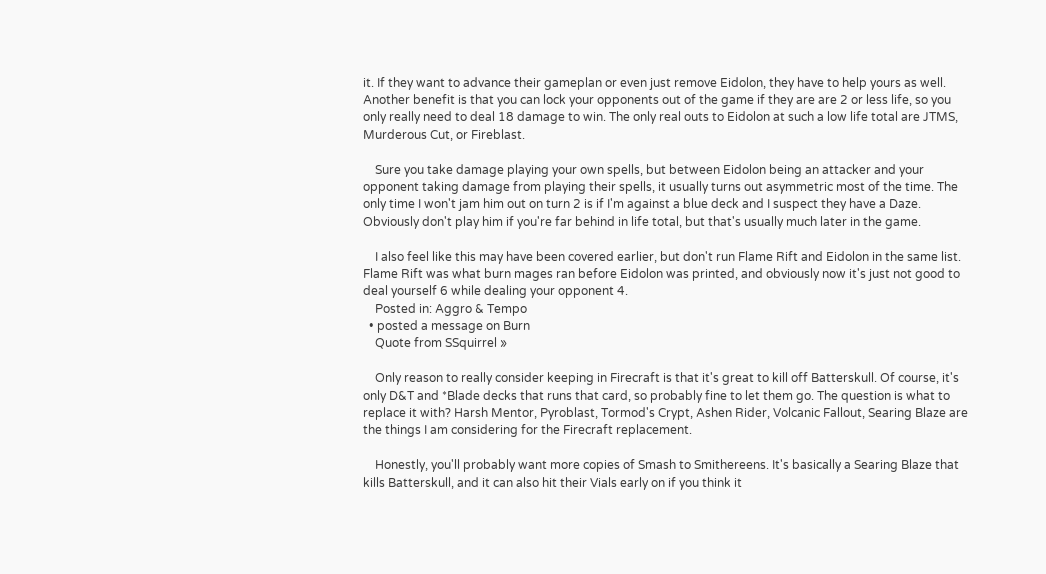it. If they want to advance their gameplan or even just remove Eidolon, they have to help yours as well. Another benefit is that you can lock your opponents out of the game if they are are 2 or less life, so you only really need to deal 18 damage to win. The only real outs to Eidolon at such a low life total are JTMS, Murderous Cut, or Fireblast.

    Sure you take damage playing your own spells, but between Eidolon being an attacker and your opponent taking damage from playing their spells, it usually turns out asymmetric most of the time. The only time I won't jam him out on turn 2 is if I'm against a blue deck and I suspect they have a Daze. Obviously don't play him if you're far behind in life total, but that's usually much later in the game.

    I also feel like this may have been covered earlier, but don't run Flame Rift and Eidolon in the same list. Flame Rift was what burn mages ran before Eidolon was printed, and obviously now it's just not good to deal yourself 6 while dealing your opponent 4.
    Posted in: Aggro & Tempo
  • posted a message on Burn
    Quote from SSquirrel »

    Only reason to really consider keeping in Firecraft is that it's great to kill off Batterskull. Of course, it's only D&T and *Blade decks that runs that card, so probably fine to let them go. The question is what to replace it with? Harsh Mentor, Pyroblast, Tormod's Crypt, Ashen Rider, Volcanic Fallout, Searing Blaze are the things I am considering for the Firecraft replacement.

    Honestly, you'll probably want more copies of Smash to Smithereens. It's basically a Searing Blaze that kills Batterskull, and it can also hit their Vials early on if you think it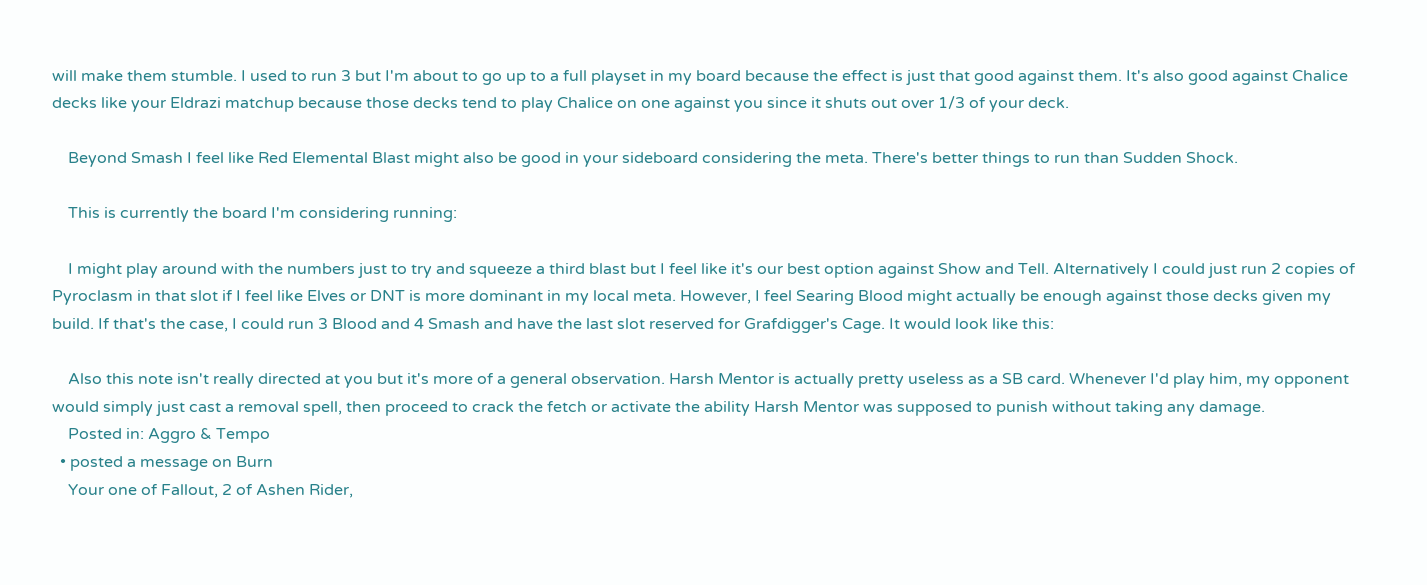will make them stumble. I used to run 3 but I'm about to go up to a full playset in my board because the effect is just that good against them. It's also good against Chalice decks like your Eldrazi matchup because those decks tend to play Chalice on one against you since it shuts out over 1/3 of your deck.

    Beyond Smash I feel like Red Elemental Blast might also be good in your sideboard considering the meta. There's better things to run than Sudden Shock.

    This is currently the board I'm considering running:

    I might play around with the numbers just to try and squeeze a third blast but I feel like it's our best option against Show and Tell. Alternatively I could just run 2 copies of Pyroclasm in that slot if I feel like Elves or DNT is more dominant in my local meta. However, I feel Searing Blood might actually be enough against those decks given my build. If that's the case, I could run 3 Blood and 4 Smash and have the last slot reserved for Grafdigger's Cage. It would look like this:

    Also this note isn't really directed at you but it's more of a general observation. Harsh Mentor is actually pretty useless as a SB card. Whenever I'd play him, my opponent would simply just cast a removal spell, then proceed to crack the fetch or activate the ability Harsh Mentor was supposed to punish without taking any damage.
    Posted in: Aggro & Tempo
  • posted a message on Burn
    Your one of Fallout, 2 of Ashen Rider,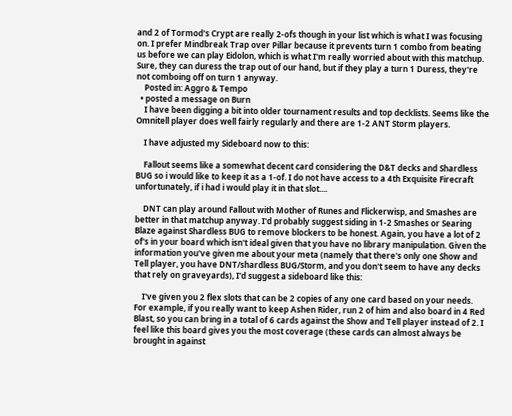and 2 of Tormod's Crypt are really 2-ofs though in your list which is what I was focusing on. I prefer Mindbreak Trap over Pillar because it prevents turn 1 combo from beating us before we can play Eidolon, which is what I'm really worried about with this matchup. Sure, they can duress the trap out of our hand, but if they play a turn 1 Duress, they're not comboing off on turn 1 anyway.
    Posted in: Aggro & Tempo
  • posted a message on Burn
    I have been digging a bit into older tournament results and top decklists. Seems like the Omnitell player does well fairly regularly and there are 1-2 ANT Storm players.

    I have adjusted my Sideboard now to this:

    Fallout seems like a somewhat decent card considering the D&T decks and Shardless BUG so i would like to keep it as a 1-of. I do not have access to a 4th Exquisite Firecraft unfortunately, if i had i would play it in that slot....

    DNT can play around Fallout with Mother of Runes and Flickerwisp, and Smashes are better in that matchup anyway. I'd probably suggest siding in 1-2 Smashes or Searing Blaze against Shardless BUG to remove blockers to be honest. Again, you have a lot of 2 of's in your board which isn't ideal given that you have no library manipulation. Given the information you've given me about your meta (namely that there's only one Show and Tell player, you have DNT/shardless BUG/Storm, and you don't seem to have any decks that rely on graveyards), I'd suggest a sideboard like this:

    I've given you 2 flex slots that can be 2 copies of any one card based on your needs. For example, if you really want to keep Ashen Rider, run 2 of him and also board in 4 Red Blast, so you can bring in a total of 6 cards against the Show and Tell player instead of 2. I feel like this board gives you the most coverage (these cards can almost always be brought in against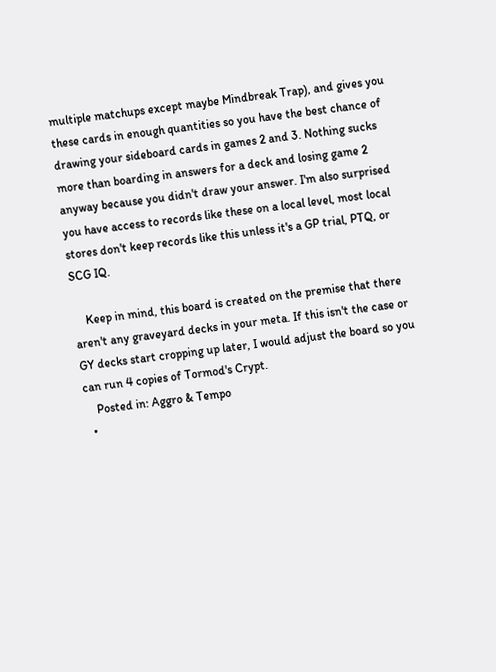multiple matchups except maybe Mindbreak Trap), and gives you these cards in enough quantities so you have the best chance of drawing your sideboard cards in games 2 and 3. Nothing sucks more than boarding in answers for a deck and losing game 2 anyway because you didn't draw your answer. I'm also surprised you have access to records like these on a local level, most local stores don't keep records like this unless it's a GP trial, PTQ, or SCG IQ.

    Keep in mind, this board is created on the premise that there aren't any graveyard decks in your meta. If this isn't the case or GY decks start cropping up later, I would adjust the board so you can run 4 copies of Tormod's Crypt.
    Posted in: Aggro & Tempo
  •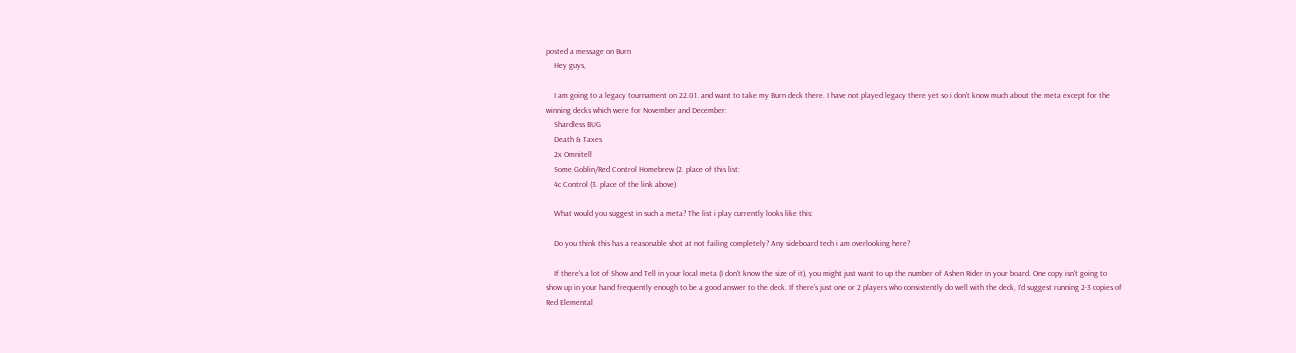posted a message on Burn
    Hey guys,

    I am going to a legacy tournament on 22.01. and want to take my Burn deck there. I have not played legacy there yet so i don't know much about the meta except for the winning decks which were for November and December:
    Shardless BUG
    Death & Taxes
    2x Omnitell
    Some Goblin/Red Control Homebrew (2. place of this list:
    4c Control (3. place of the link above)

    What would you suggest in such a meta? The list i play currently looks like this:

    Do you think this has a reasonable shot at not failing completely? Any sideboard tech i am overlooking here?

    If there's a lot of Show and Tell in your local meta (I don't know the size of it), you might just want to up the number of Ashen Rider in your board. One copy isn't going to show up in your hand frequently enough to be a good answer to the deck. If there's just one or 2 players who consistently do well with the deck, I'd suggest running 2-3 copies of Red Elemental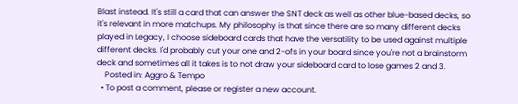Blast instead. It's still a card that can answer the SNT deck as well as other blue-based decks, so it's relevant in more matchups. My philosophy is that since there are so many different decks played in Legacy, I choose sideboard cards that have the versatility to be used against multiple different decks. I'd probably cut your one and 2-ofs in your board since you're not a brainstorm deck and sometimes all it takes is to not draw your sideboard card to lose games 2 and 3.
    Posted in: Aggro & Tempo
  • To post a comment, please or register a new account.